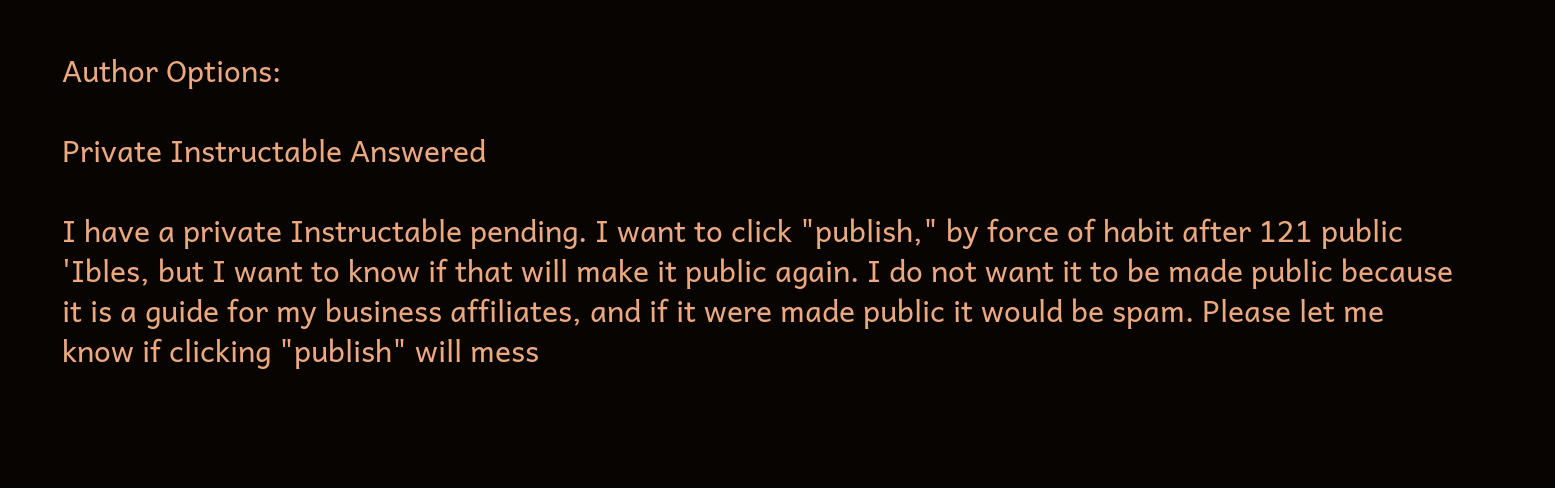Author Options:

Private Instructable Answered

I have a private Instructable pending. I want to click "publish," by force of habit after 121 public 'Ibles, but I want to know if that will make it public again. I do not want it to be made public because it is a guide for my business affiliates, and if it were made public it would be spam. Please let me know if clicking "publish" will mess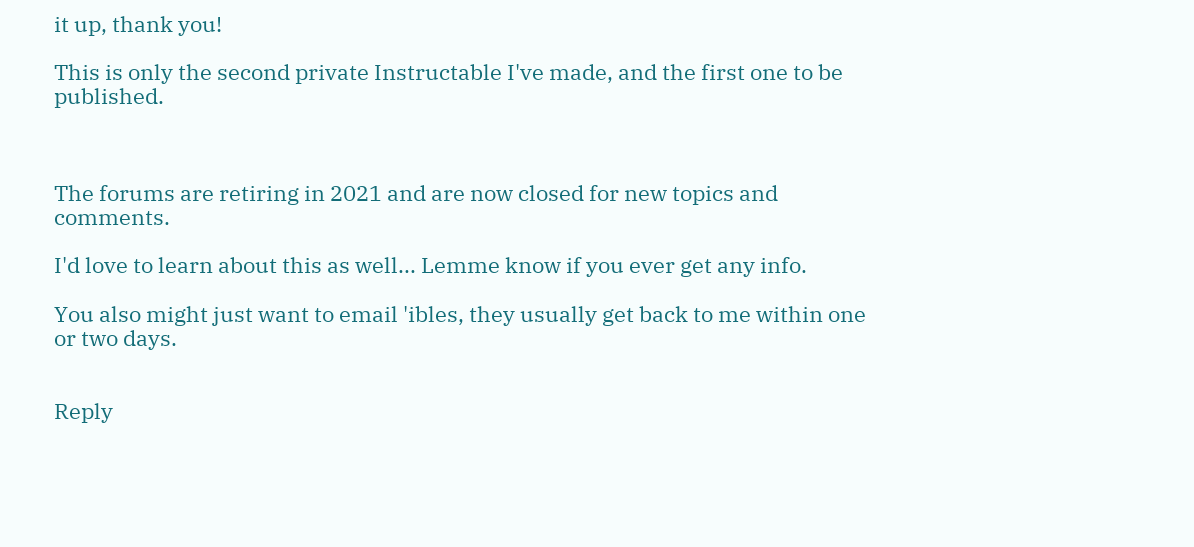it up, thank you!

This is only the second private Instructable I've made, and the first one to be published.



The forums are retiring in 2021 and are now closed for new topics and comments.

I'd love to learn about this as well... Lemme know if you ever get any info.

You also might just want to email 'ibles, they usually get back to me within one or two days.


Reply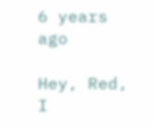6 years ago

Hey, Red, I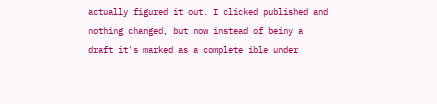actually figured it out. I clicked published and nothing changed, but now instead of beiny a draft it's marked as a complete ible under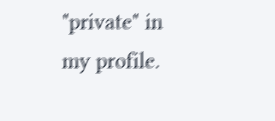"private" in my profile.